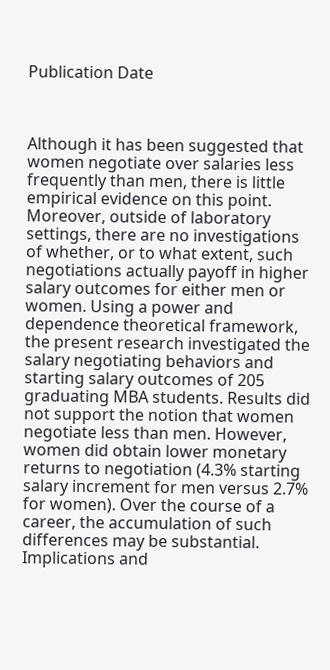Publication Date



Although it has been suggested that women negotiate over salaries less frequently than men, there is little empirical evidence on this point. Moreover, outside of laboratory settings, there are no investigations of whether, or to what extent, such negotiations actually payoff in higher salary outcomes for either men or women. Using a power and dependence theoretical framework, the present research investigated the salary negotiating behaviors and starting salary outcomes of 205 graduating MBA students. Results did not support the notion that women negotiate less than men. However, women did obtain lower monetary returns to negotiation (4.3% starting salary increment for men versus 2.7% for women). Over the course of a career, the accumulation of such differences may be substantial. Implications and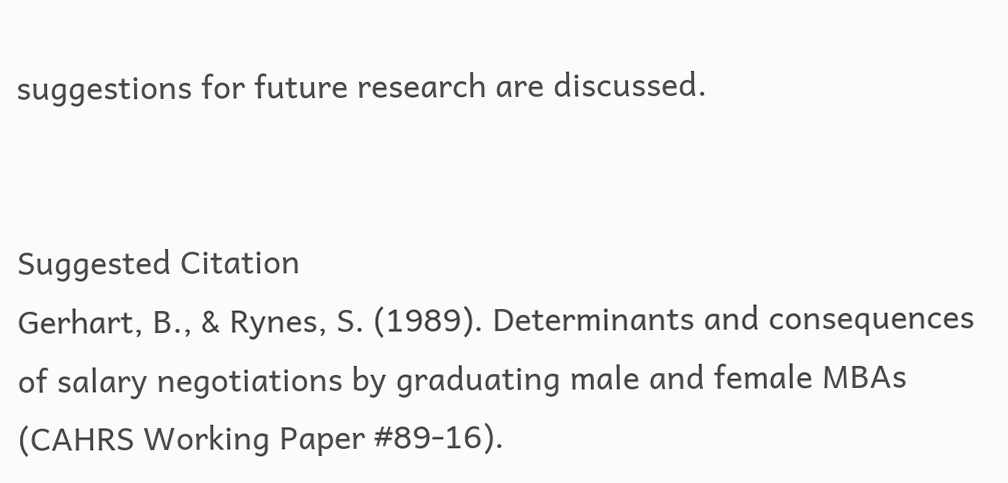suggestions for future research are discussed.


Suggested Citation
Gerhart, B., & Rynes, S. (1989). Determinants and consequences of salary negotiations by graduating male and female MBAs (CAHRS Working Paper #89-16).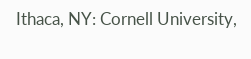Ithaca, NY: Cornell University,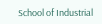School of Industrial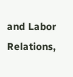and Labor Relations,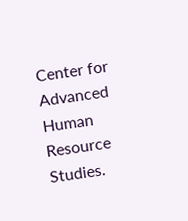Center for Advanced Human Resource Studies.